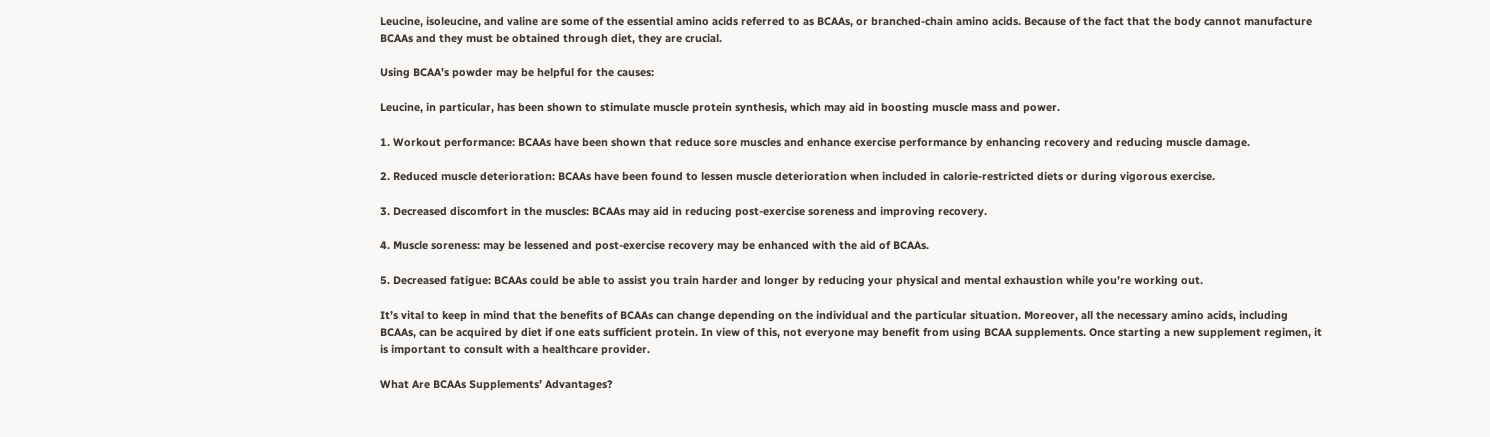Leucine, isoleucine, and valine are some of the essential amino acids referred to as BCAAs, or branched-chain amino acids. Because of the fact that the body cannot manufacture BCAAs and they must be obtained through diet, they are crucial.

Using BCAA’s powder may be helpful for the causes:

Leucine, in particular, has been shown to stimulate muscle protein synthesis, which may aid in boosting muscle mass and power.

1. Workout performance: BCAAs have been shown that reduce sore muscles and enhance exercise performance by enhancing recovery and reducing muscle damage.

2. Reduced muscle deterioration: BCAAs have been found to lessen muscle deterioration when included in calorie-restricted diets or during vigorous exercise.

3. Decreased discomfort in the muscles: BCAAs may aid in reducing post-exercise soreness and improving recovery.

4. Muscle soreness: may be lessened and post-exercise recovery may be enhanced with the aid of BCAAs.

5. Decreased fatigue: BCAAs could be able to assist you train harder and longer by reducing your physical and mental exhaustion while you’re working out.

It’s vital to keep in mind that the benefits of BCAAs can change depending on the individual and the particular situation. Moreover, all the necessary amino acids, including BCAAs, can be acquired by diet if one eats sufficient protein. In view of this, not everyone may benefit from using BCAA supplements. Once starting a new supplement regimen, it is important to consult with a healthcare provider.

What Are BCAAs Supplements’ Advantages?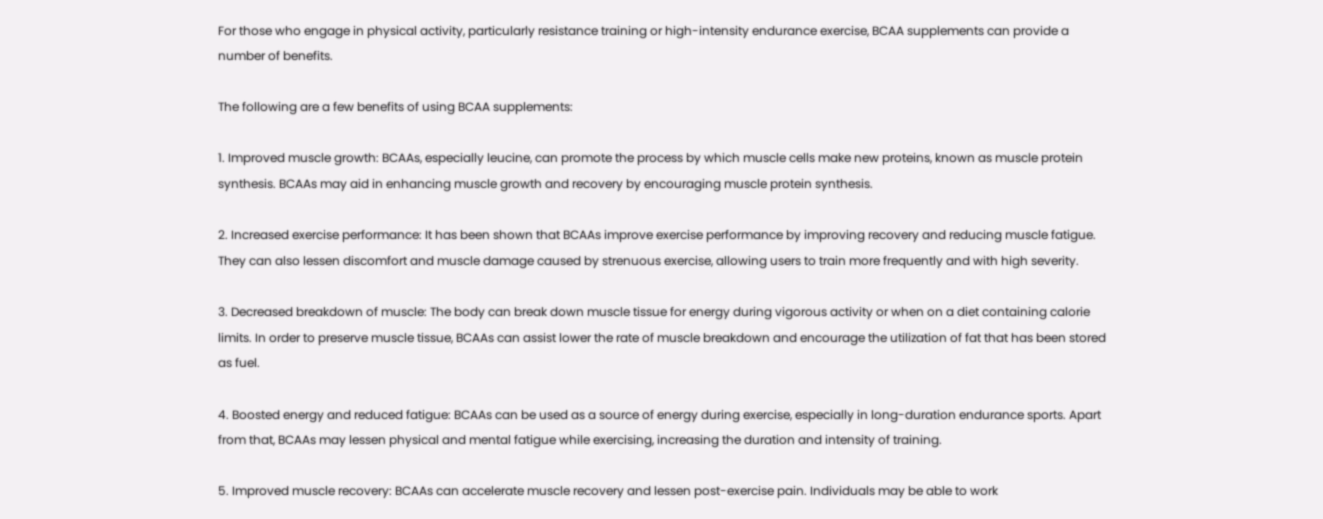For those who engage in physical activity, particularly resistance training or high-intensity endurance exercise, BCAA supplements can provide a number of benefits.

The following are a few benefits of using BCAA supplements:

1. Improved muscle growth: BCAAs, especially leucine, can promote the process by which muscle cells make new proteins, known as muscle protein synthesis. BCAAs may aid in enhancing muscle growth and recovery by encouraging muscle protein synthesis.

2. Increased exercise performance: It has been shown that BCAAs improve exercise performance by improving recovery and reducing muscle fatigue. They can also lessen discomfort and muscle damage caused by strenuous exercise, allowing users to train more frequently and with high severity.

3. Decreased breakdown of muscle: The body can break down muscle tissue for energy during vigorous activity or when on a diet containing calorie limits. In order to preserve muscle tissue, BCAAs can assist lower the rate of muscle breakdown and encourage the utilization of fat that has been stored as fuel.

4. Boosted energy and reduced fatigue: BCAAs can be used as a source of energy during exercise, especially in long-duration endurance sports. Apart from that, BCAAs may lessen physical and mental fatigue while exercising, increasing the duration and intensity of training.

5. Improved muscle recovery: BCAAs can accelerate muscle recovery and lessen post-exercise pain. Individuals may be able to work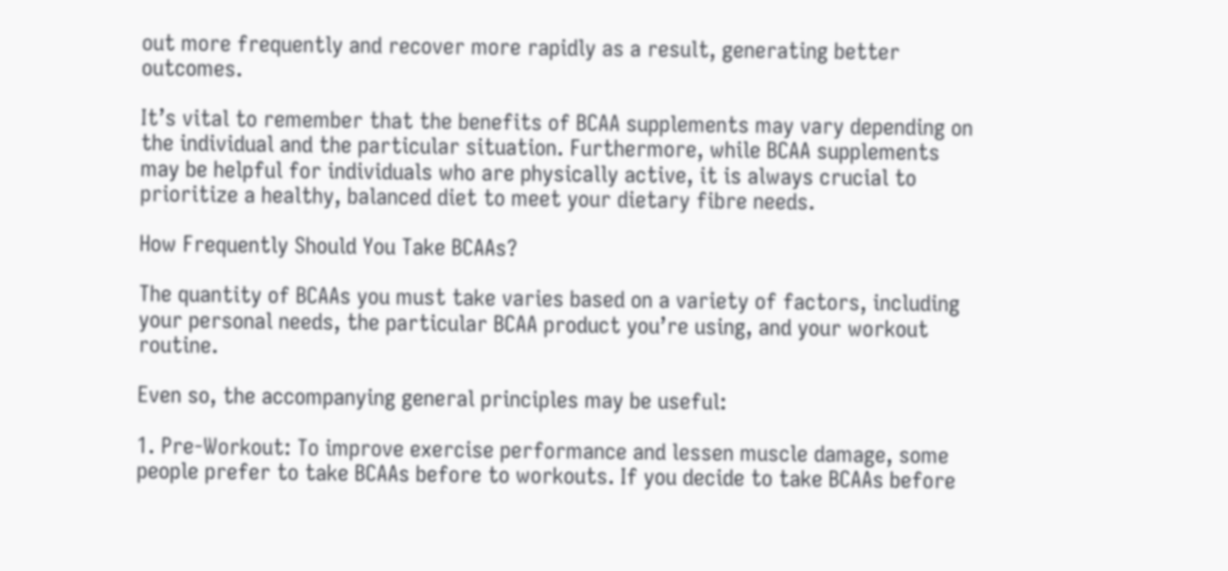out more frequently and recover more rapidly as a result, generating better outcomes.

It’s vital to remember that the benefits of BCAA supplements may vary depending on the individual and the particular situation. Furthermore, while BCAA supplements may be helpful for individuals who are physically active, it is always crucial to prioritize a healthy, balanced diet to meet your dietary fibre needs.

How Frequently Should You Take BCAAs?

The quantity of BCAAs you must take varies based on a variety of factors, including your personal needs, the particular BCAA product you’re using, and your workout routine.

Even so, the accompanying general principles may be useful:

1. Pre-Workout: To improve exercise performance and lessen muscle damage, some people prefer to take BCAAs before to workouts. If you decide to take BCAAs before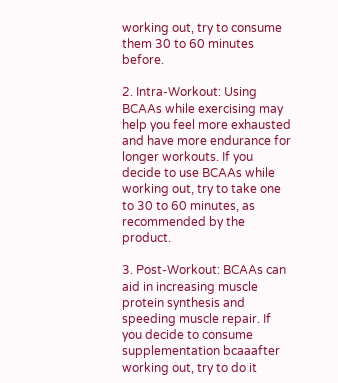working out, try to consume them 30 to 60 minutes before.

2. Intra-Workout: Using BCAAs while exercising may help you feel more exhausted and have more endurance for longer workouts. If you decide to use BCAAs while working out, try to take one to 30 to 60 minutes, as recommended by the product.

3. Post-Workout: BCAAs can aid in increasing muscle protein synthesis and speeding muscle repair. If you decide to consume supplementation bcaaafter working out, try to do it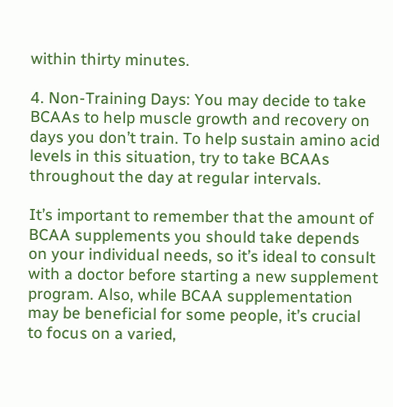within thirty minutes.

4. Non-Training Days: You may decide to take BCAAs to help muscle growth and recovery on days you don’t train. To help sustain amino acid levels in this situation, try to take BCAAs throughout the day at regular intervals.

It’s important to remember that the amount of BCAA supplements you should take depends on your individual needs, so it’s ideal to consult with a doctor before starting a new supplement program. Also, while BCAA supplementation may be beneficial for some people, it’s crucial to focus on a varied,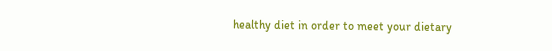healthy diet in order to meet your dietary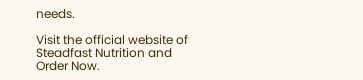needs.

Visit the official website of Steadfast Nutrition and Order Now.